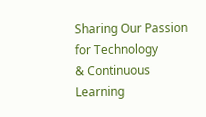Sharing Our Passion for Technology
& Continuous Learning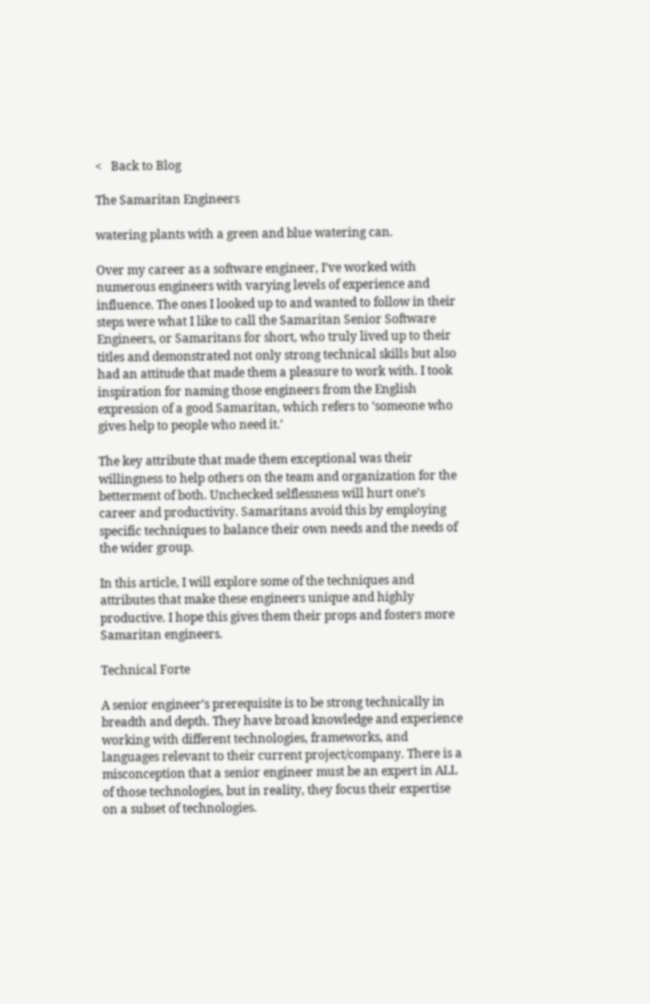<   Back to Blog

The Samaritan Engineers

watering plants with a green and blue watering can.

Over my career as a software engineer, I’ve worked with numerous engineers with varying levels of experience and influence. The ones I looked up to and wanted to follow in their steps were what I like to call the Samaritan Senior Software Engineers, or Samaritans for short, who truly lived up to their titles and demonstrated not only strong technical skills but also had an attitude that made them a pleasure to work with. I took inspiration for naming those engineers from the English expression of a good Samaritan, which refers to ‘someone who gives help to people who need it.’

The key attribute that made them exceptional was their willingness to help others on the team and organization for the betterment of both. Unchecked selflessness will hurt one’s career and productivity. Samaritans avoid this by employing specific techniques to balance their own needs and the needs of the wider group.

In this article, I will explore some of the techniques and attributes that make these engineers unique and highly productive. I hope this gives them their props and fosters more Samaritan engineers.

Technical Forte

A senior engineer’s prerequisite is to be strong technically in breadth and depth. They have broad knowledge and experience working with different technologies, frameworks, and languages relevant to their current project/company. There is a misconception that a senior engineer must be an expert in ALL of those technologies, but in reality, they focus their expertise on a subset of technologies.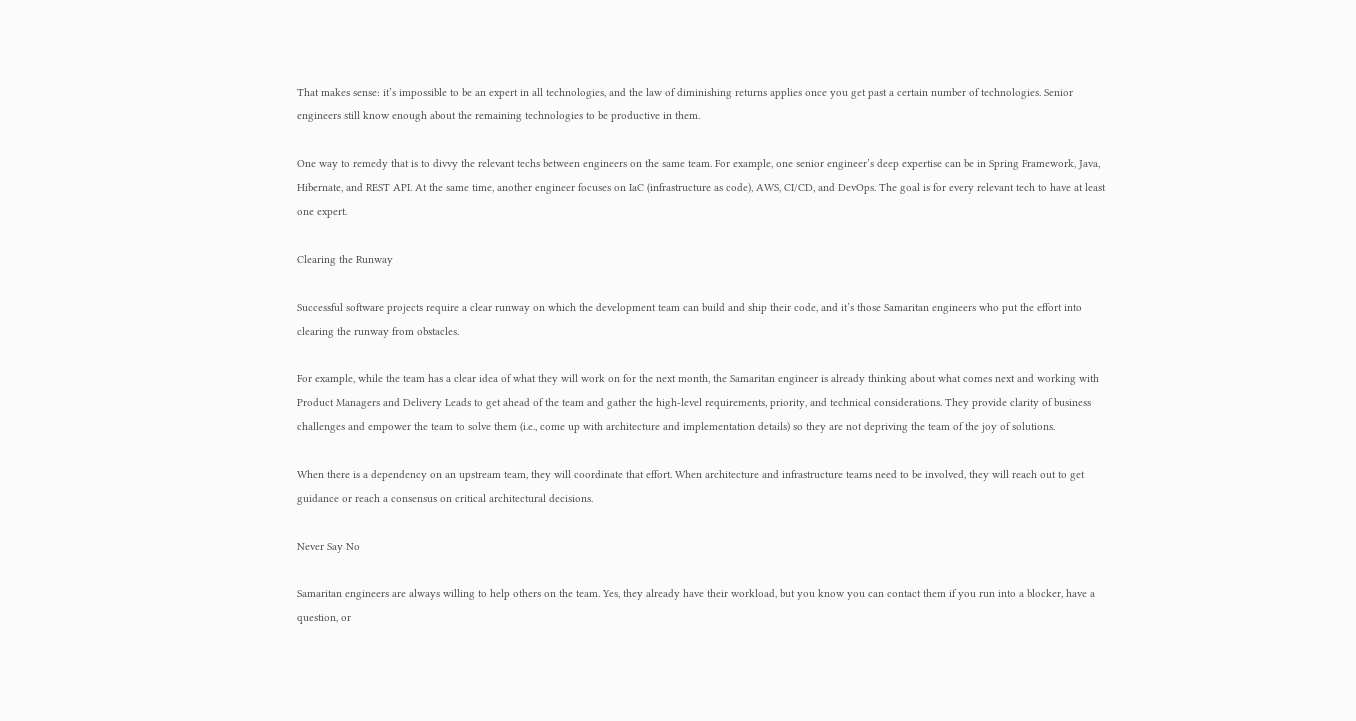That makes sense: it’s impossible to be an expert in all technologies, and the law of diminishing returns applies once you get past a certain number of technologies. Senior engineers still know enough about the remaining technologies to be productive in them.

One way to remedy that is to divvy the relevant techs between engineers on the same team. For example, one senior engineer’s deep expertise can be in Spring Framework, Java, Hibernate, and REST API. At the same time, another engineer focuses on IaC (infrastructure as code), AWS, CI/CD, and DevOps. The goal is for every relevant tech to have at least one expert.

Clearing the Runway

Successful software projects require a clear runway on which the development team can build and ship their code, and it’s those Samaritan engineers who put the effort into clearing the runway from obstacles.

For example, while the team has a clear idea of what they will work on for the next month, the Samaritan engineer is already thinking about what comes next and working with Product Managers and Delivery Leads to get ahead of the team and gather the high-level requirements, priority, and technical considerations. They provide clarity of business challenges and empower the team to solve them (i.e., come up with architecture and implementation details) so they are not depriving the team of the joy of solutions.

When there is a dependency on an upstream team, they will coordinate that effort. When architecture and infrastructure teams need to be involved, they will reach out to get guidance or reach a consensus on critical architectural decisions.

Never Say No

Samaritan engineers are always willing to help others on the team. Yes, they already have their workload, but you know you can contact them if you run into a blocker, have a question, or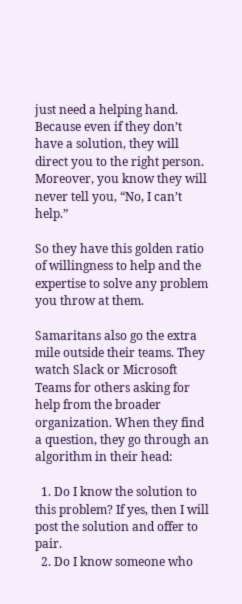just need a helping hand. Because even if they don’t have a solution, they will direct you to the right person. Moreover, you know they will never tell you, “No, I can’t help.”

So they have this golden ratio of willingness to help and the expertise to solve any problem you throw at them.

Samaritans also go the extra mile outside their teams. They watch Slack or Microsoft Teams for others asking for help from the broader organization. When they find a question, they go through an algorithm in their head:

  1. Do I know the solution to this problem? If yes, then I will post the solution and offer to pair.
  2. Do I know someone who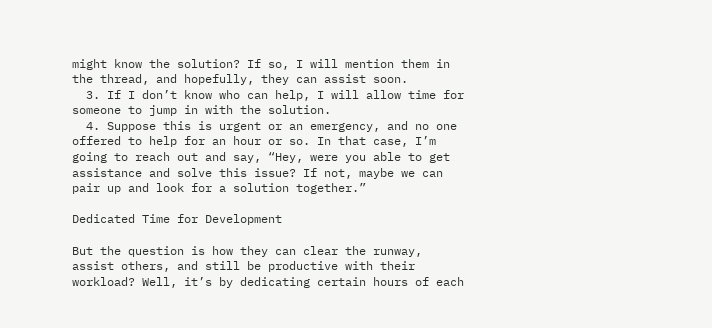might know the solution? If so, I will mention them in the thread, and hopefully, they can assist soon.
  3. If I don’t know who can help, I will allow time for someone to jump in with the solution.
  4. Suppose this is urgent or an emergency, and no one offered to help for an hour or so. In that case, I’m going to reach out and say, “Hey, were you able to get assistance and solve this issue? If not, maybe we can pair up and look for a solution together.”

Dedicated Time for Development

But the question is how they can clear the runway, assist others, and still be productive with their workload? Well, it’s by dedicating certain hours of each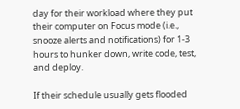day for their workload where they put their computer on Focus mode (i.e., snooze alerts and notifications) for 1-3 hours to hunker down, write code, test, and deploy.

If their schedule usually gets flooded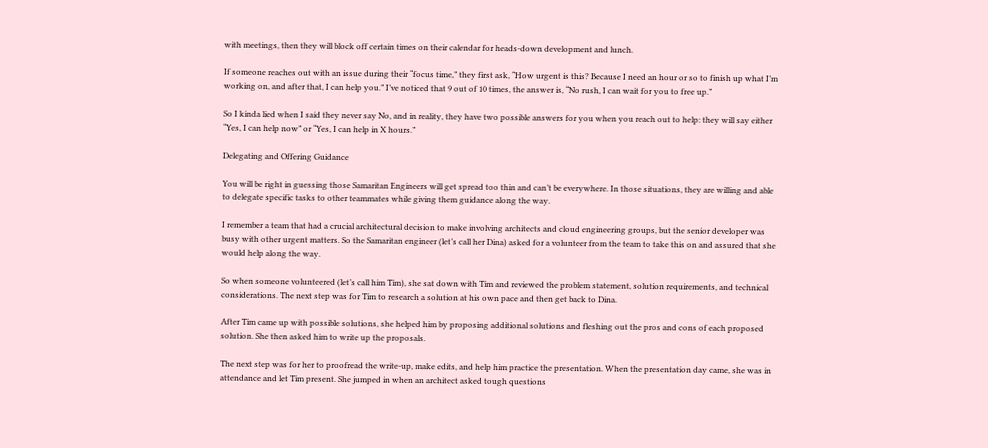with meetings, then they will block off certain times on their calendar for heads-down development and lunch.

If someone reaches out with an issue during their “focus time,” they first ask, “How urgent is this? Because I need an hour or so to finish up what I’m working on, and after that, I can help you.” I’ve noticed that 9 out of 10 times, the answer is, “No rush, I can wait for you to free up.”

So I kinda lied when I said they never say No, and in reality, they have two possible answers for you when you reach out to help: they will say either “Yes, I can help now” or “Yes, I can help in X hours.”

Delegating and Offering Guidance

You will be right in guessing those Samaritan Engineers will get spread too thin and can’t be everywhere. In those situations, they are willing and able to delegate specific tasks to other teammates while giving them guidance along the way.

I remember a team that had a crucial architectural decision to make involving architects and cloud engineering groups, but the senior developer was busy with other urgent matters. So the Samaritan engineer (let’s call her Dina) asked for a volunteer from the team to take this on and assured that she would help along the way.

So when someone volunteered (let’s call him Tim), she sat down with Tim and reviewed the problem statement, solution requirements, and technical considerations. The next step was for Tim to research a solution at his own pace and then get back to Dina.

After Tim came up with possible solutions, she helped him by proposing additional solutions and fleshing out the pros and cons of each proposed solution. She then asked him to write up the proposals.

The next step was for her to proofread the write-up, make edits, and help him practice the presentation. When the presentation day came, she was in attendance and let Tim present. She jumped in when an architect asked tough questions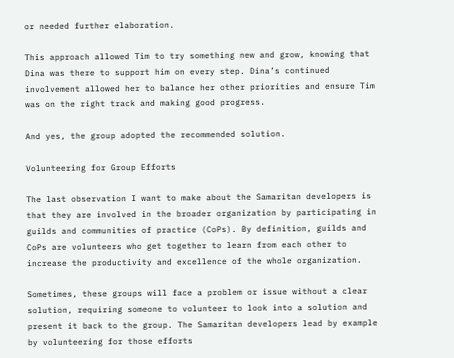or needed further elaboration.

This approach allowed Tim to try something new and grow, knowing that Dina was there to support him on every step. Dina’s continued involvement allowed her to balance her other priorities and ensure Tim was on the right track and making good progress.

And yes, the group adopted the recommended solution.

Volunteering for Group Efforts

The last observation I want to make about the Samaritan developers is that they are involved in the broader organization by participating in guilds and communities of practice (CoPs). By definition, guilds and CoPs are volunteers who get together to learn from each other to increase the productivity and excellence of the whole organization.

Sometimes, these groups will face a problem or issue without a clear solution, requiring someone to volunteer to look into a solution and present it back to the group. The Samaritan developers lead by example by volunteering for those efforts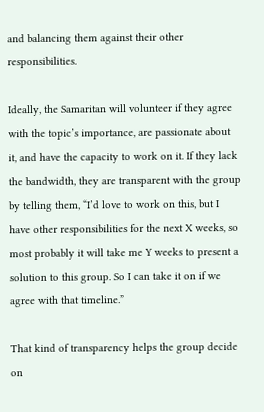and balancing them against their other responsibilities.

Ideally, the Samaritan will volunteer if they agree with the topic’s importance, are passionate about it, and have the capacity to work on it. If they lack the bandwidth, they are transparent with the group by telling them, “I’d love to work on this, but I have other responsibilities for the next X weeks, so most probably it will take me Y weeks to present a solution to this group. So I can take it on if we agree with that timeline.”

That kind of transparency helps the group decide on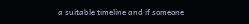a suitable timeline and if someone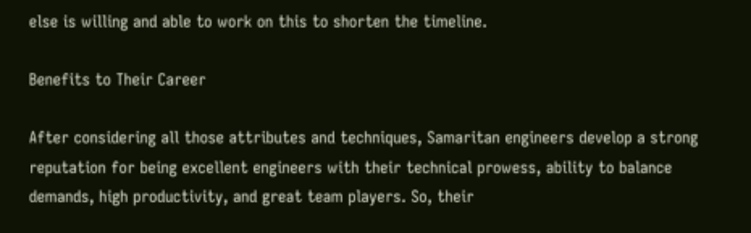else is willing and able to work on this to shorten the timeline.

Benefits to Their Career

After considering all those attributes and techniques, Samaritan engineers develop a strong reputation for being excellent engineers with their technical prowess, ability to balance demands, high productivity, and great team players. So, their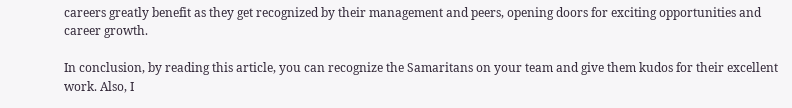careers greatly benefit as they get recognized by their management and peers, opening doors for exciting opportunities and career growth.

In conclusion, by reading this article, you can recognize the Samaritans on your team and give them kudos for their excellent work. Also, I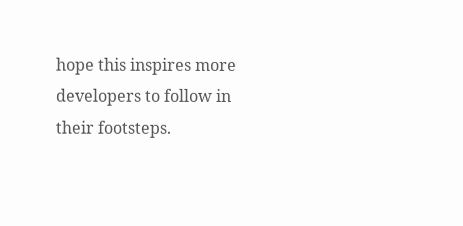hope this inspires more developers to follow in their footsteps.